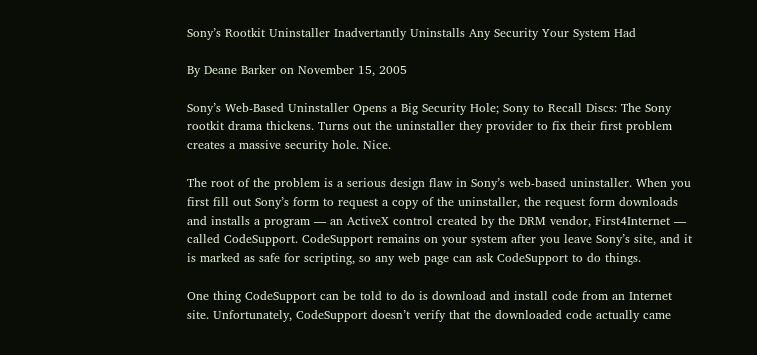Sony’s Rootkit Uninstaller Inadvertantly Uninstalls Any Security Your System Had

By Deane Barker on November 15, 2005

Sony’s Web-Based Uninstaller Opens a Big Security Hole; Sony to Recall Discs: The Sony rootkit drama thickens. Turns out the uninstaller they provider to fix their first problem creates a massive security hole. Nice.

The root of the problem is a serious design flaw in Sony’s web-based uninstaller. When you first fill out Sony’s form to request a copy of the uninstaller, the request form downloads and installs a program — an ActiveX control created by the DRM vendor, First4Internet — called CodeSupport. CodeSupport remains on your system after you leave Sony’s site, and it is marked as safe for scripting, so any web page can ask CodeSupport to do things.

One thing CodeSupport can be told to do is download and install code from an Internet site. Unfortunately, CodeSupport doesn’t verify that the downloaded code actually came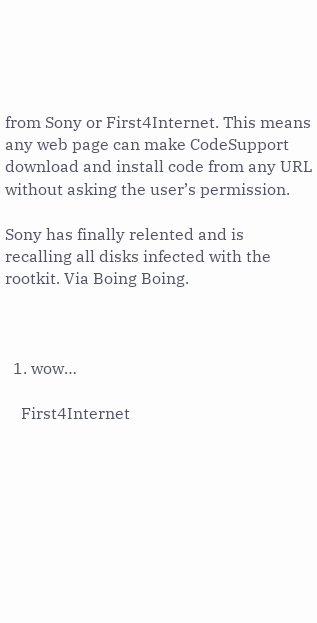from Sony or First4Internet. This means any web page can make CodeSupport download and install code from any URL without asking the user’s permission.

Sony has finally relented and is recalling all disks infected with the rootkit. Via Boing Boing.



  1. wow…

    First4Internet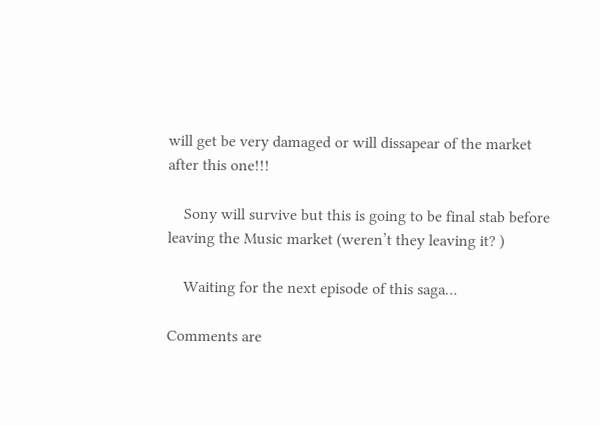will get be very damaged or will dissapear of the market after this one!!!

    Sony will survive but this is going to be final stab before leaving the Music market (weren’t they leaving it? )

    Waiting for the next episode of this saga…

Comments are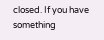closed. If you have something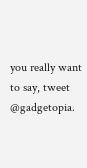you really want to say, tweet @gadgetopia.